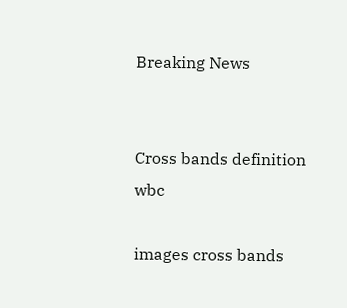Breaking News


Cross bands definition wbc

images cross bands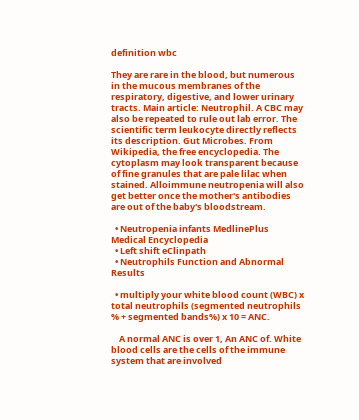definition wbc

They are rare in the blood, but numerous in the mucous membranes of the respiratory, digestive, and lower urinary tracts. Main article: Neutrophil. A CBC may also be repeated to rule out lab error. The scientific term leukocyte directly reflects its description. Gut Microbes. From Wikipedia, the free encyclopedia. The cytoplasm may look transparent because of fine granules that are pale lilac when stained. Alloimmune neutropenia will also get better once the mother's antibodies are out of the baby's bloodstream.

  • Neutropenia infants MedlinePlus Medical Encyclopedia
  • Left shift eClinpath
  • Neutrophils Function and Abnormal Results

  • multiply your white blood count (WBC) x total neutrophils (segmented neutrophils % + segmented bands%) x 10 = ANC.

    A normal ANC is over 1, An ANC of. White blood cells are the cells of the immune system that are involved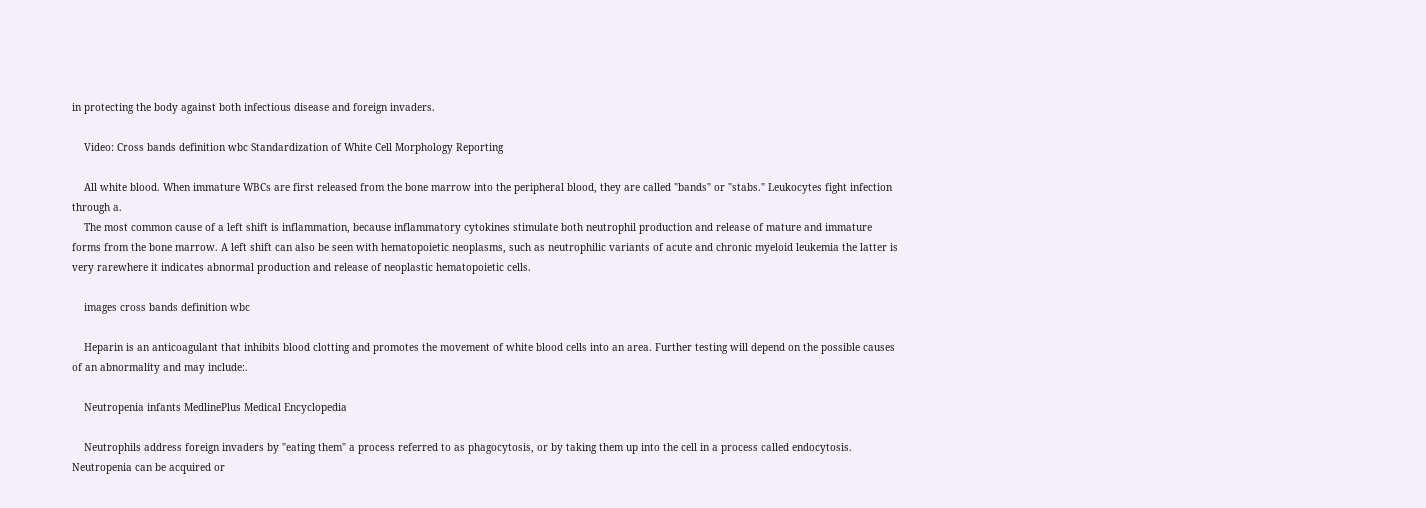in protecting the body against both infectious disease and foreign invaders.

    Video: Cross bands definition wbc Standardization of White Cell Morphology Reporting

    All white blood. When immature WBCs are first released from the bone marrow into the peripheral blood, they are called "bands" or "stabs." Leukocytes fight infection through a.
    The most common cause of a left shift is inflammation, because inflammatory cytokines stimulate both neutrophil production and release of mature and immature forms from the bone marrow. A left shift can also be seen with hematopoietic neoplasms, such as neutrophilic variants of acute and chronic myeloid leukemia the latter is very rarewhere it indicates abnormal production and release of neoplastic hematopoietic cells.

    images cross bands definition wbc

    Heparin is an anticoagulant that inhibits blood clotting and promotes the movement of white blood cells into an area. Further testing will depend on the possible causes of an abnormality and may include:.

    Neutropenia infants MedlinePlus Medical Encyclopedia

    Neutrophils address foreign invaders by "eating them" a process referred to as phagocytosis, or by taking them up into the cell in a process called endocytosis. Neutropenia can be acquired or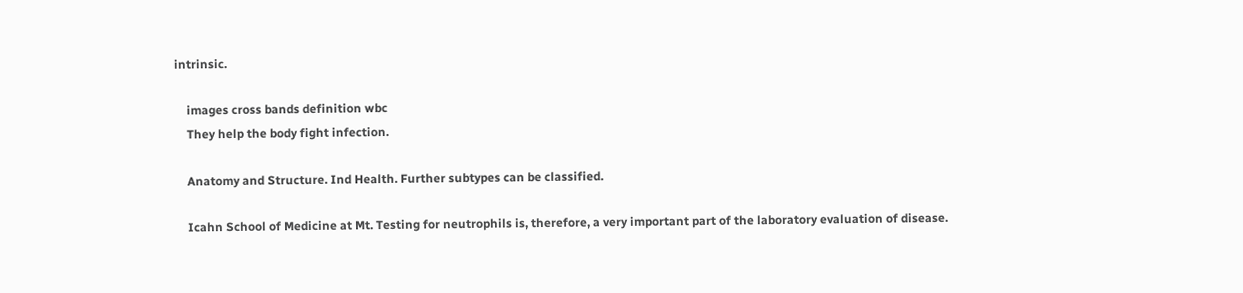intrinsic.

    images cross bands definition wbc
    They help the body fight infection.

    Anatomy and Structure. Ind Health. Further subtypes can be classified.

    Icahn School of Medicine at Mt. Testing for neutrophils is, therefore, a very important part of the laboratory evaluation of disease.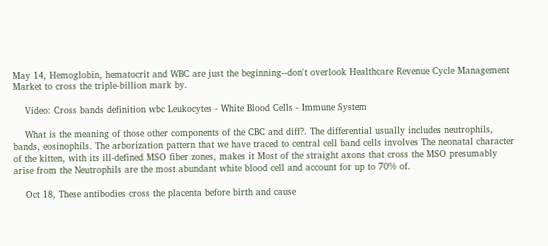May 14, Hemoglobin, hematocrit and WBC are just the beginning--don't overlook Healthcare Revenue Cycle Management Market to cross the triple-billion mark by.

    Video: Cross bands definition wbc Leukocytes - White Blood Cells - Immune System

    What is the meaning of those other components of the CBC and diff?. The differential usually includes neutrophils, bands, eosinophils. The arborization pattern that we have traced to central cell band cells involves The neonatal character of the kitten, with its ill-defined MSO fiber zones, makes it Most of the straight axons that cross the MSO presumably arise from the Neutrophils are the most abundant white blood cell and account for up to 70% of.

    Oct 18, These antibodies cross the placenta before birth and cause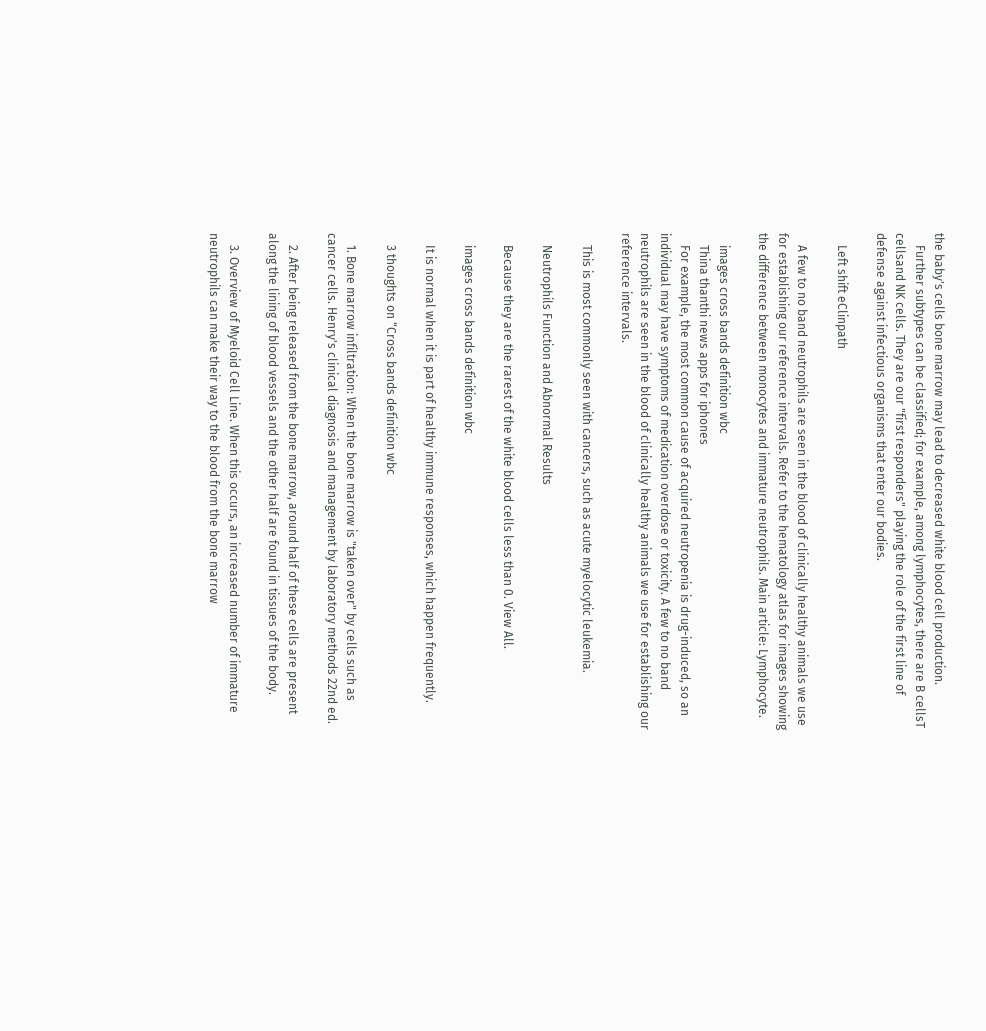the baby's cells bone marrow may lead to decreased white blood cell production.
    Further subtypes can be classified; for example, among lymphocytes, there are B cellsT cellsand NK cells. They are our "first responders" playing the role of the first line of defense against infectious organisms that enter our bodies.

    Left shift eClinpath

    A few to no band neutrophils are seen in the blood of clinically healthy animals we use for establishing our reference intervals. Refer to the hematology atlas for images showing the difference between monocytes and immature neutrophils. Main article: Lymphocyte.

    images cross bands definition wbc
    Thina thanthi news apps for iphones
    For example, the most common cause of acquired neutropenia is drug-induced, so an individual may have symptoms of medication overdose or toxicity. A few to no band neutrophils are seen in the blood of clinically healthy animals we use for establishing our reference intervals.

    This is most commonly seen with cancers, such as acute myelocytic leukemia.

    Neutrophils Function and Abnormal Results

    Because they are the rarest of the white blood cells less than 0. View All.

    images cross bands definition wbc

    It is normal when it is part of healthy immune responses, which happen frequently.

    3 thoughts on “Cross bands definition wbc

    1. Bone marrow infiltration: When the bone marrow is "taken over" by cells such as cancer cells. Henry's clinical diagnosis and management by laboratory methods 22nd ed.

    2. After being released from the bone marrow, around half of these cells are present along the lining of blood vessels and the other half are found in tissues of the body.

    3. Overview of Myeloid Cell Line. When this occurs, an increased number of immature neutrophils can make their way to the blood from the bone marrow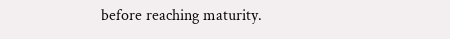before reaching maturity.